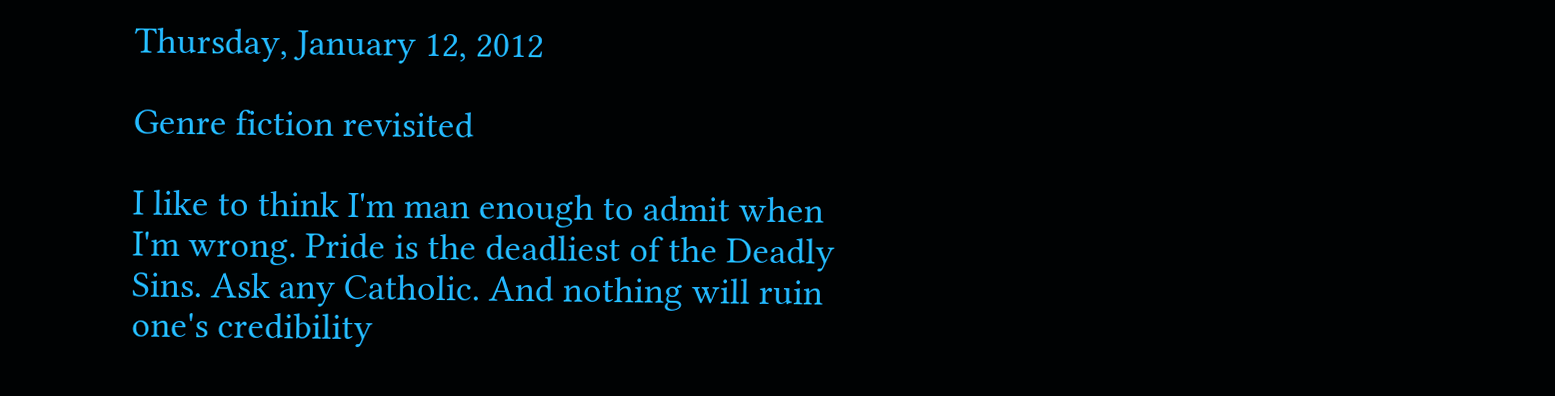Thursday, January 12, 2012

Genre fiction revisited

I like to think I'm man enough to admit when I'm wrong. Pride is the deadliest of the Deadly Sins. Ask any Catholic. And nothing will ruin one's credibility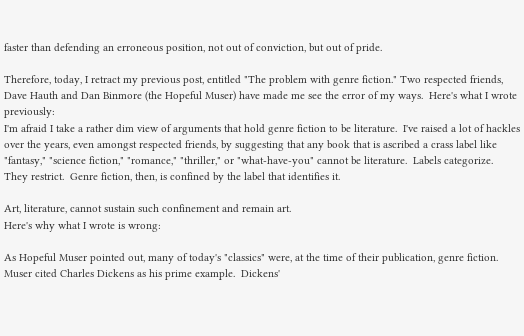faster than defending an erroneous position, not out of conviction, but out of pride.

Therefore, today, I retract my previous post, entitled "The problem with genre fiction." Two respected friends, Dave Hauth and Dan Binmore (the Hopeful Muser) have made me see the error of my ways.  Here's what I wrote previously:
I'm afraid I take a rather dim view of arguments that hold genre fiction to be literature.  I've raised a lot of hackles over the years, even amongst respected friends, by suggesting that any book that is ascribed a crass label like "fantasy," "science fiction," "romance," "thriller," or "what-have-you" cannot be literature.  Labels categorize.  They restrict.  Genre fiction, then, is confined by the label that identifies it.

Art, literature, cannot sustain such confinement and remain art.
Here's why what I wrote is wrong:

As Hopeful Muser pointed out, many of today's "classics" were, at the time of their publication, genre fiction.  Muser cited Charles Dickens as his prime example.  Dickens'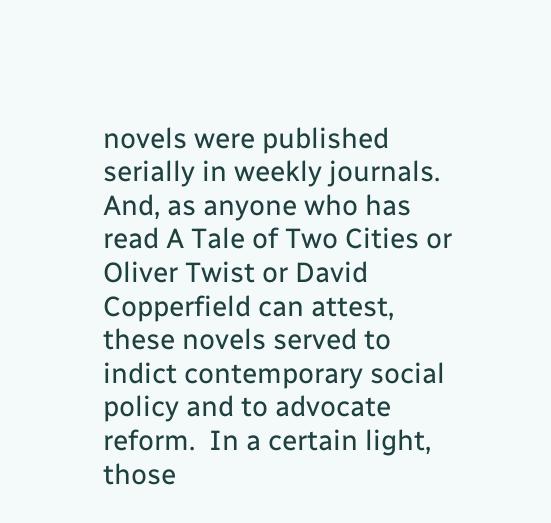novels were published serially in weekly journals.  And, as anyone who has read A Tale of Two Cities or Oliver Twist or David Copperfield can attest, these novels served to indict contemporary social policy and to advocate reform.  In a certain light, those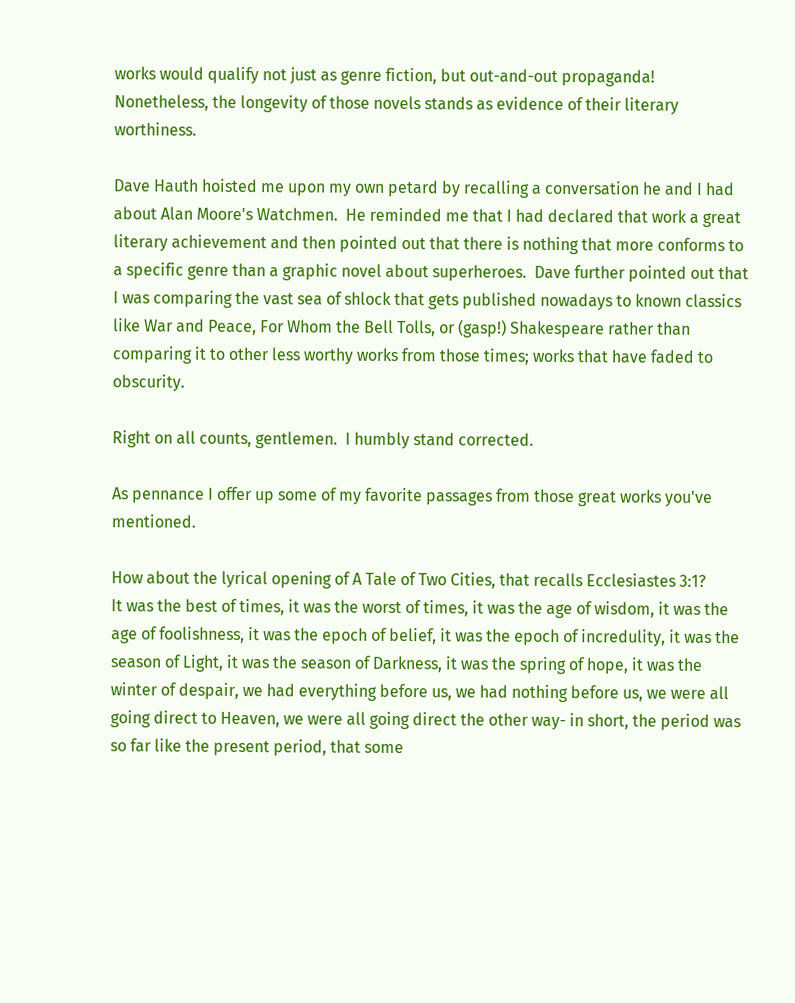works would qualify not just as genre fiction, but out-and-out propaganda!  Nonetheless, the longevity of those novels stands as evidence of their literary worthiness.

Dave Hauth hoisted me upon my own petard by recalling a conversation he and I had about Alan Moore's Watchmen.  He reminded me that I had declared that work a great literary achievement and then pointed out that there is nothing that more conforms to a specific genre than a graphic novel about superheroes.  Dave further pointed out that I was comparing the vast sea of shlock that gets published nowadays to known classics like War and Peace, For Whom the Bell Tolls, or (gasp!) Shakespeare rather than comparing it to other less worthy works from those times; works that have faded to obscurity.

Right on all counts, gentlemen.  I humbly stand corrected.

As pennance I offer up some of my favorite passages from those great works you've mentioned.

How about the lyrical opening of A Tale of Two Cities, that recalls Ecclesiastes 3:1?
It was the best of times, it was the worst of times, it was the age of wisdom, it was the age of foolishness, it was the epoch of belief, it was the epoch of incredulity, it was the season of Light, it was the season of Darkness, it was the spring of hope, it was the winter of despair, we had everything before us, we had nothing before us, we were all going direct to Heaven, we were all going direct the other way- in short, the period was so far like the present period, that some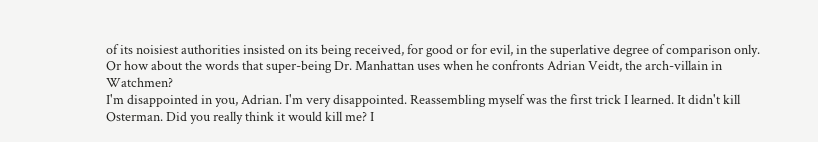of its noisiest authorities insisted on its being received, for good or for evil, in the superlative degree of comparison only.
Or how about the words that super-being Dr. Manhattan uses when he confronts Adrian Veidt, the arch-villain in Watchmen?
I'm disappointed in you, Adrian. I'm very disappointed. Reassembling myself was the first trick I learned. It didn't kill Osterman. Did you really think it would kill me? I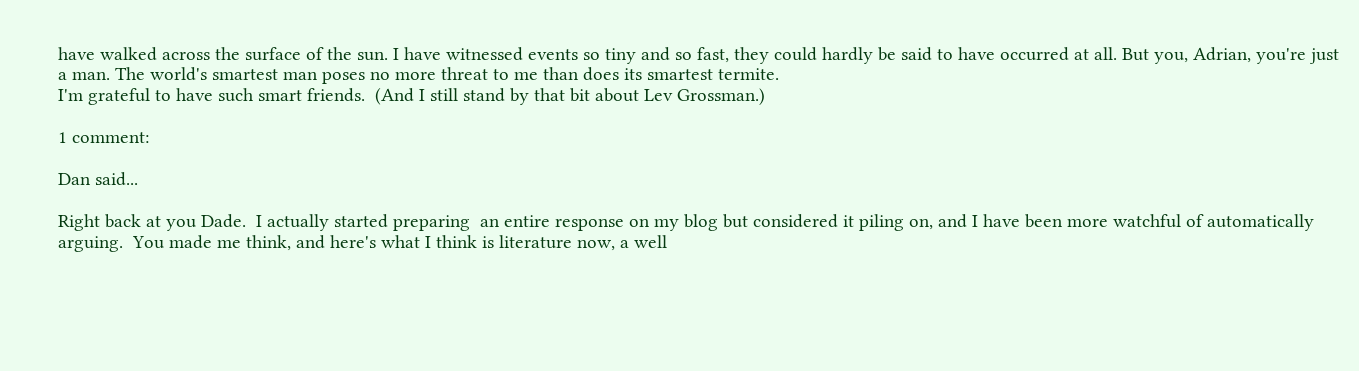have walked across the surface of the sun. I have witnessed events so tiny and so fast, they could hardly be said to have occurred at all. But you, Adrian, you're just a man. The world's smartest man poses no more threat to me than does its smartest termite.
I'm grateful to have such smart friends.  (And I still stand by that bit about Lev Grossman.)

1 comment:

Dan said...

Right back at you Dade.  I actually started preparing  an entire response on my blog but considered it piling on, and I have been more watchful of automatically arguing.  You made me think, and here's what I think is literature now, a well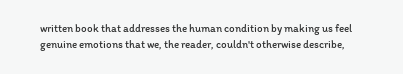written book that addresses the human condition by making us feel genuine emotions that we, the reader, couldn't otherwise describe,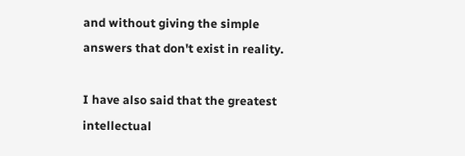and without giving the simple answers that don't exist in reality.

I have also said that the greatest intellectual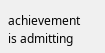achievement is admitting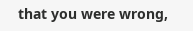that you were wrong,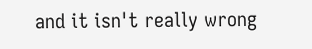and it isn't really wrong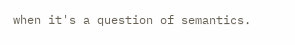when it's a question of semantics.